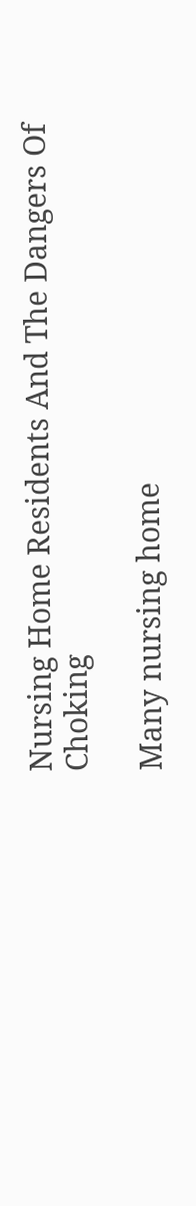Nursing Home Residents And The Dangers Of Choking

Many nursing home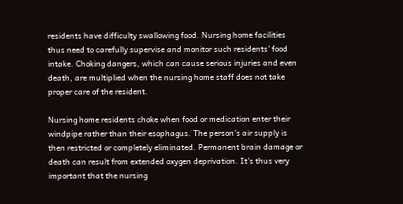residents have difficulty swallowing food. Nursing home facilities thus need to carefully supervise and monitor such residents' food intake. Choking dangers, which can cause serious injuries and even death, are multiplied when the nursing home staff does not take proper care of the resident.

Nursing home residents choke when food or medication enter their windpipe rather than their esophagus. The person's air supply is then restricted or completely eliminated. Permanent brain damage or death can result from extended oxygen deprivation. It's thus very important that the nursing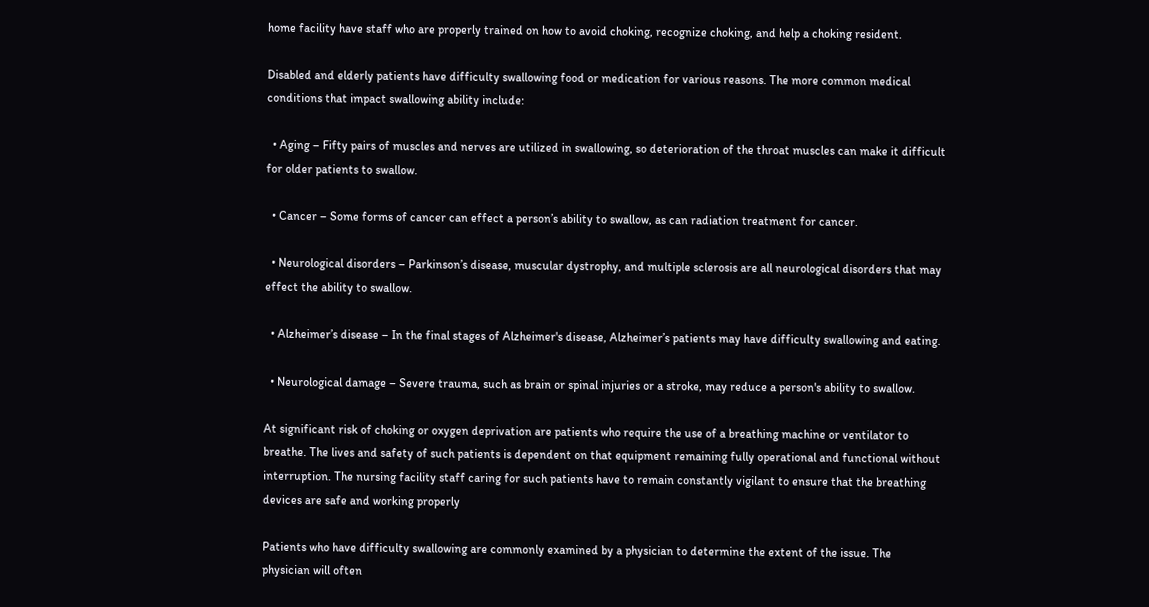home facility have staff who are properly trained on how to avoid choking, recognize choking, and help a choking resident.

Disabled and elderly patients have difficulty swallowing food or medication for various reasons. The more common medical conditions that impact swallowing ability include:

  • Aging – Fifty pairs of muscles and nerves are utilized in swallowing, so deterioration of the throat muscles can make it difficult for older patients to swallow.

  • Cancer – Some forms of cancer can effect a person’s ability to swallow, as can radiation treatment for cancer.

  • Neurological disorders – Parkinson’s disease, muscular dystrophy, and multiple sclerosis are all neurological disorders that may effect the ability to swallow.

  • Alzheimer’s disease – In the final stages of Alzheimer's disease, Alzheimer’s patients may have difficulty swallowing and eating.

  • Neurological damage – Severe trauma, such as brain or spinal injuries or a stroke, may reduce a person's ability to swallow.

At significant risk of choking or oxygen deprivation are patients who require the use of a breathing machine or ventilator to breathe. The lives and safety of such patients is dependent on that equipment remaining fully operational and functional without interruption. The nursing facility staff caring for such patients have to remain constantly vigilant to ensure that the breathing devices are safe and working properly

Patients who have difficulty swallowing are commonly examined by a physician to determine the extent of the issue. The physician will often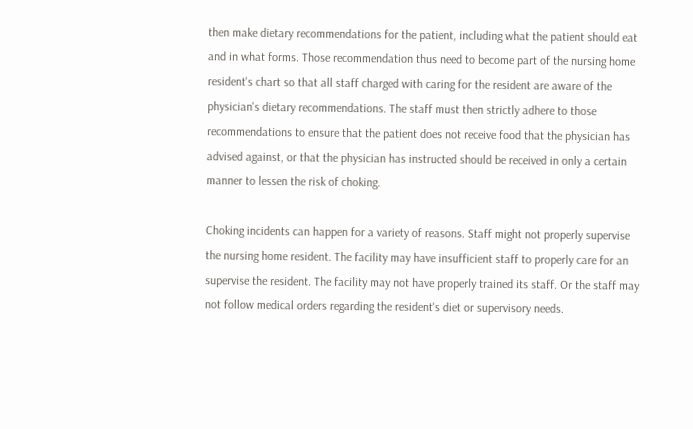then make dietary recommendations for the patient, including what the patient should eat and in what forms. Those recommendation thus need to become part of the nursing home resident's chart so that all staff charged with caring for the resident are aware of the physician's dietary recommendations. The staff must then strictly adhere to those recommendations to ensure that the patient does not receive food that the physician has advised against, or that the physician has instructed should be received in only a certain manner to lessen the risk of choking.

Choking incidents can happen for a variety of reasons. Staff might not properly supervise the nursing home resident. The facility may have insufficient staff to properly care for an supervise the resident. The facility may not have properly trained its staff. Or the staff may not follow medical orders regarding the resident's diet or supervisory needs.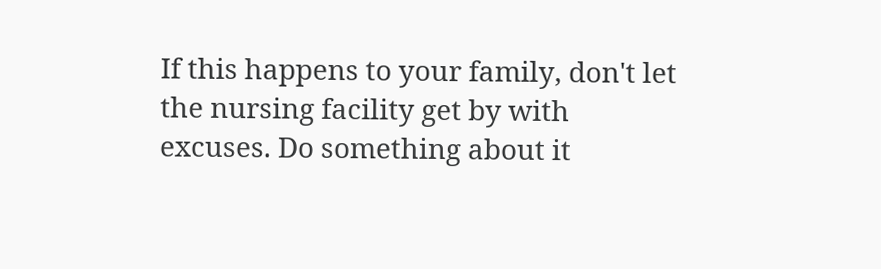If this happens to your family, don't let the nursing facility get by with excuses. Do something about it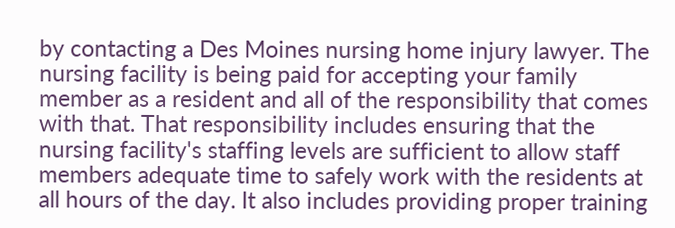by contacting a Des Moines nursing home injury lawyer. The nursing facility is being paid for accepting your family member as a resident and all of the responsibility that comes with that. That responsibility includes ensuring that the nursing facility's staffing levels are sufficient to allow staff members adequate time to safely work with the residents at all hours of the day. It also includes providing proper training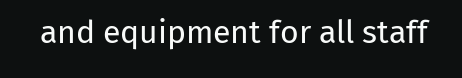and equipment for all staff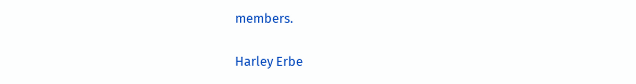members.

Harley Erbe